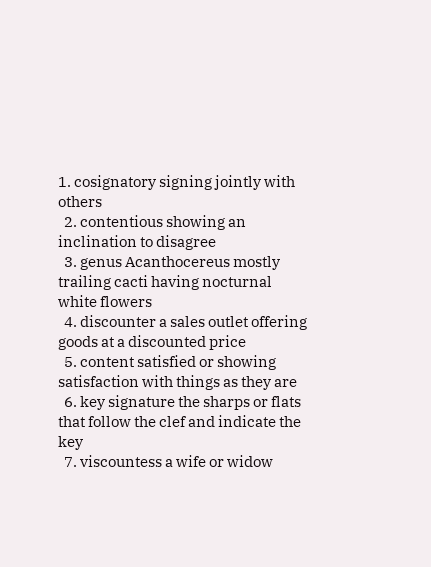1. cosignatory signing jointly with others
  2. contentious showing an inclination to disagree
  3. genus Acanthocereus mostly trailing cacti having nocturnal white flowers
  4. discounter a sales outlet offering goods at a discounted price
  5. content satisfied or showing satisfaction with things as they are
  6. key signature the sharps or flats that follow the clef and indicate the key
  7. viscountess a wife or widow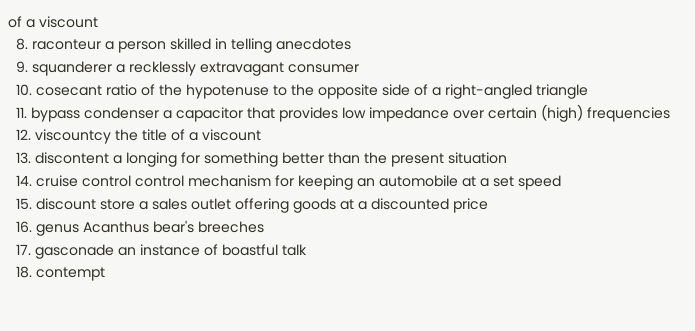of a viscount
  8. raconteur a person skilled in telling anecdotes
  9. squanderer a recklessly extravagant consumer
  10. cosecant ratio of the hypotenuse to the opposite side of a right-angled triangle
  11. bypass condenser a capacitor that provides low impedance over certain (high) frequencies
  12. viscountcy the title of a viscount
  13. discontent a longing for something better than the present situation
  14. cruise control control mechanism for keeping an automobile at a set speed
  15. discount store a sales outlet offering goods at a discounted price
  16. genus Acanthus bear's breeches
  17. gasconade an instance of boastful talk
  18. contempt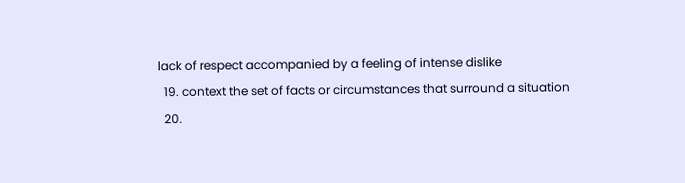lack of respect accompanied by a feeling of intense dislike
  19. context the set of facts or circumstances that surround a situation
  20.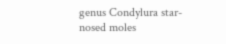genus Condylura star-nosed moles